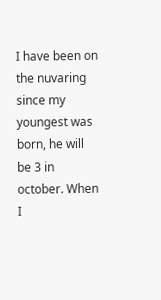I have been on the nuvaring since my youngest was born, he will be 3 in october. When I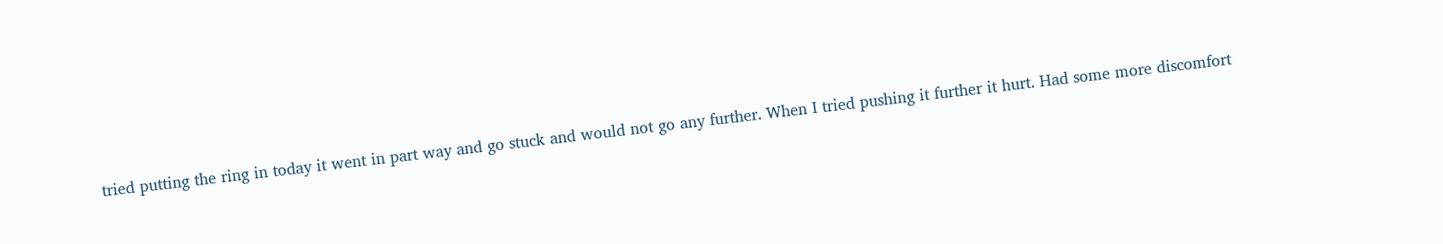tried putting the ring in today it went in part way and go stuck and would not go any further. When I tried pushing it further it hurt. Had some more discomfort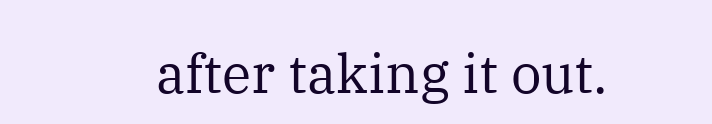after taking it out.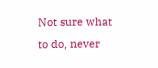Not sure what to do, never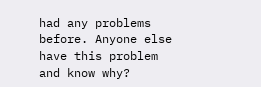had any problems before. Anyone else have this problem and know why?